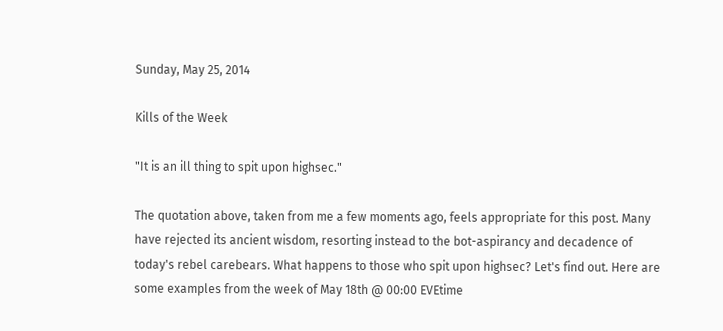Sunday, May 25, 2014

Kills of the Week

"It is an ill thing to spit upon highsec."

The quotation above, taken from me a few moments ago, feels appropriate for this post. Many have rejected its ancient wisdom, resorting instead to the bot-aspirancy and decadence of today's rebel carebears. What happens to those who spit upon highsec? Let's find out. Here are some examples from the week of May 18th @ 00:00 EVEtime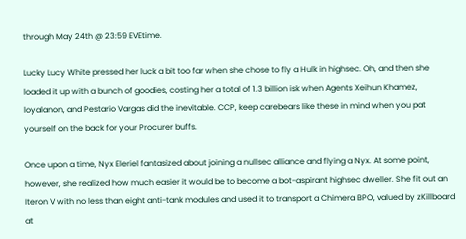through May 24th @ 23:59 EVEtime.

Lucky Lucy White pressed her luck a bit too far when she chose to fly a Hulk in highsec. Oh, and then she loaded it up with a bunch of goodies, costing her a total of 1.3 billion isk when Agents Xeihun Khamez, loyalanon, and Pestario Vargas did the inevitable. CCP, keep carebears like these in mind when you pat yourself on the back for your Procurer buffs.

Once upon a time, Nyx Eleriel fantasized about joining a nullsec alliance and flying a Nyx. At some point, however, she realized how much easier it would be to become a bot-aspirant highsec dweller. She fit out an Iteron V with no less than eight anti-tank modules and used it to transport a Chimera BPO, valued by zKillboard at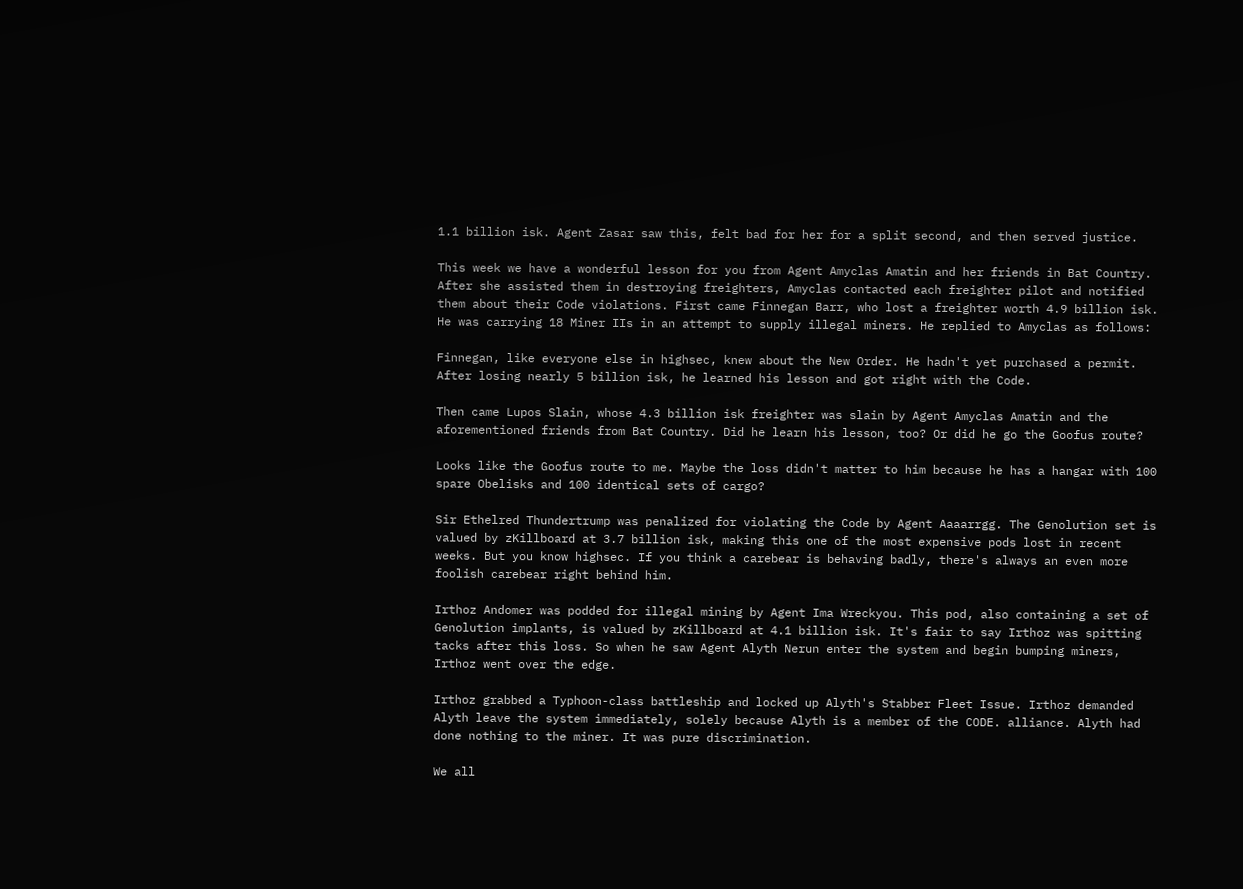1.1 billion isk. Agent Zasar saw this, felt bad for her for a split second, and then served justice.

This week we have a wonderful lesson for you from Agent Amyclas Amatin and her friends in Bat Country. After she assisted them in destroying freighters, Amyclas contacted each freighter pilot and notified them about their Code violations. First came Finnegan Barr, who lost a freighter worth 4.9 billion isk. He was carrying 18 Miner IIs in an attempt to supply illegal miners. He replied to Amyclas as follows:

Finnegan, like everyone else in highsec, knew about the New Order. He hadn't yet purchased a permit. After losing nearly 5 billion isk, he learned his lesson and got right with the Code.

Then came Lupos Slain, whose 4.3 billion isk freighter was slain by Agent Amyclas Amatin and the aforementioned friends from Bat Country. Did he learn his lesson, too? Or did he go the Goofus route?

Looks like the Goofus route to me. Maybe the loss didn't matter to him because he has a hangar with 100 spare Obelisks and 100 identical sets of cargo?

Sir Ethelred Thundertrump was penalized for violating the Code by Agent Aaaarrgg. The Genolution set is valued by zKillboard at 3.7 billion isk, making this one of the most expensive pods lost in recent weeks. But you know highsec. If you think a carebear is behaving badly, there's always an even more foolish carebear right behind him.

Irthoz Andomer was podded for illegal mining by Agent Ima Wreckyou. This pod, also containing a set of Genolution implants, is valued by zKillboard at 4.1 billion isk. It's fair to say Irthoz was spitting tacks after this loss. So when he saw Agent Alyth Nerun enter the system and begin bumping miners, Irthoz went over the edge.

Irthoz grabbed a Typhoon-class battleship and locked up Alyth's Stabber Fleet Issue. Irthoz demanded Alyth leave the system immediately, solely because Alyth is a member of the CODE. alliance. Alyth had done nothing to the miner. It was pure discrimination.

We all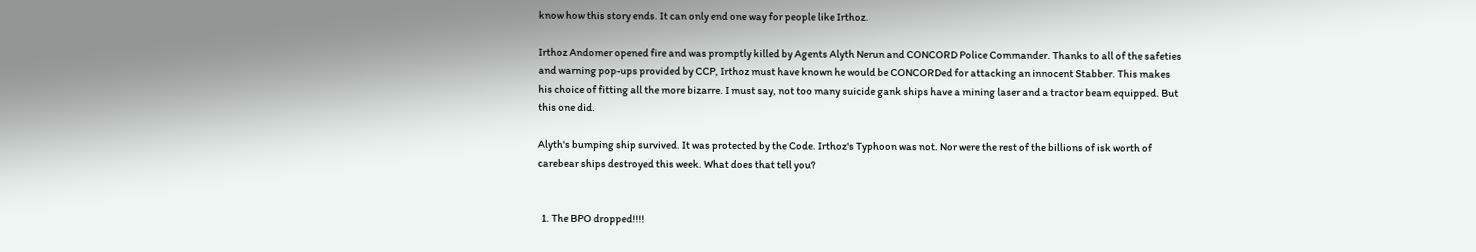know how this story ends. It can only end one way for people like Irthoz.

Irthoz Andomer opened fire and was promptly killed by Agents Alyth Nerun and CONCORD Police Commander. Thanks to all of the safeties and warning pop-ups provided by CCP, Irthoz must have known he would be CONCORDed for attacking an innocent Stabber. This makes his choice of fitting all the more bizarre. I must say, not too many suicide gank ships have a mining laser and a tractor beam equipped. But this one did.

Alyth's bumping ship survived. It was protected by the Code. Irthoz's Typhoon was not. Nor were the rest of the billions of isk worth of carebear ships destroyed this week. What does that tell you?


  1. The BPO dropped!!!!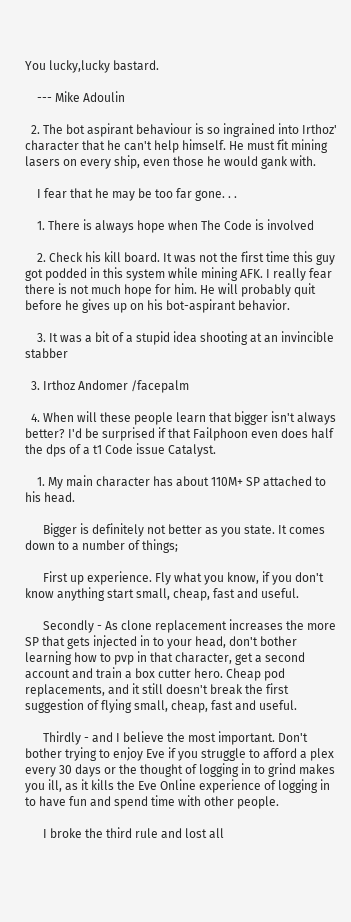You lucky,lucky bastard.

    --- Mike Adoulin

  2. The bot aspirant behaviour is so ingrained into Irthoz' character that he can't help himself. He must fit mining lasers on every ship, even those he would gank with.

    I fear that he may be too far gone. . .

    1. There is always hope when The Code is involved

    2. Check his kill board. It was not the first time this guy got podded in this system while mining AFK. I really fear there is not much hope for him. He will probably quit before he gives up on his bot-aspirant behavior.

    3. It was a bit of a stupid idea shooting at an invincible stabber

  3. Irthoz Andomer /facepalm

  4. When will these people learn that bigger isn't always better? I'd be surprised if that Failphoon even does half the dps of a t1 Code issue Catalyst.

    1. My main character has about 110M+ SP attached to his head.

      Bigger is definitely not better as you state. It comes down to a number of things;

      First up experience. Fly what you know, if you don't know anything start small, cheap, fast and useful.

      Secondly - As clone replacement increases the more SP that gets injected in to your head, don't bother learning how to pvp in that character, get a second account and train a box cutter hero. Cheap pod replacements, and it still doesn't break the first suggestion of flying small, cheap, fast and useful.

      Thirdly - and I believe the most important. Don't bother trying to enjoy Eve if you struggle to afford a plex every 30 days or the thought of logging in to grind makes you ill, as it kills the Eve Online experience of logging in to have fun and spend time with other people.

      I broke the third rule and lost all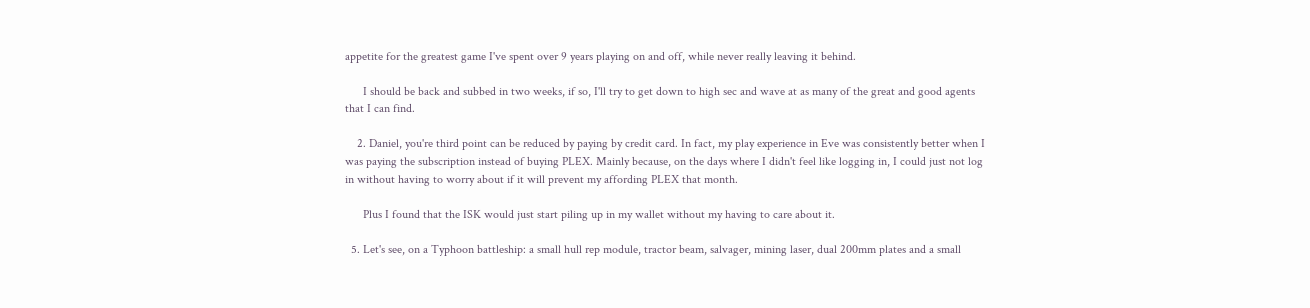appetite for the greatest game I've spent over 9 years playing on and off, while never really leaving it behind.

      I should be back and subbed in two weeks, if so, I'll try to get down to high sec and wave at as many of the great and good agents that I can find.

    2. Daniel, you're third point can be reduced by paying by credit card. In fact, my play experience in Eve was consistently better when I was paying the subscription instead of buying PLEX. Mainly because, on the days where I didn't feel like logging in, I could just not log in without having to worry about if it will prevent my affording PLEX that month.

      Plus I found that the ISK would just start piling up in my wallet without my having to care about it.

  5. Let's see, on a Typhoon battleship: a small hull rep module, tractor beam, salvager, mining laser, dual 200mm plates and a small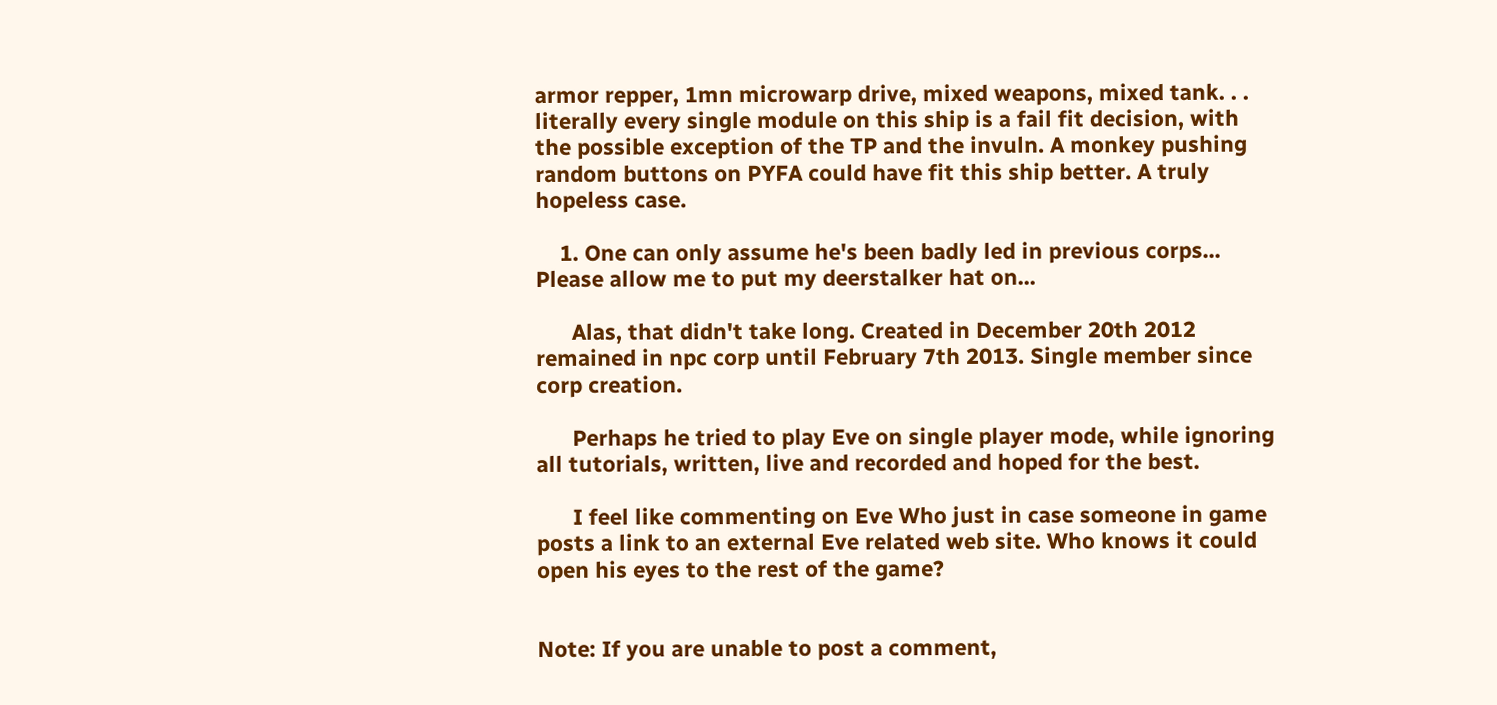armor repper, 1mn microwarp drive, mixed weapons, mixed tank. . . literally every single module on this ship is a fail fit decision, with the possible exception of the TP and the invuln. A monkey pushing random buttons on PYFA could have fit this ship better. A truly hopeless case.

    1. One can only assume he's been badly led in previous corps... Please allow me to put my deerstalker hat on...

      Alas, that didn't take long. Created in December 20th 2012 remained in npc corp until February 7th 2013. Single member since corp creation.

      Perhaps he tried to play Eve on single player mode, while ignoring all tutorials, written, live and recorded and hoped for the best.

      I feel like commenting on Eve Who just in case someone in game posts a link to an external Eve related web site. Who knows it could open his eyes to the rest of the game?


Note: If you are unable to post a comment,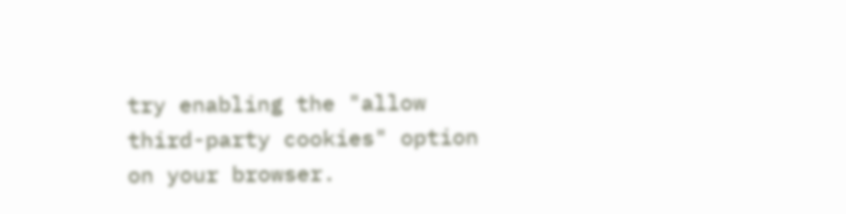try enabling the "allow third-party cookies" option on your browser.